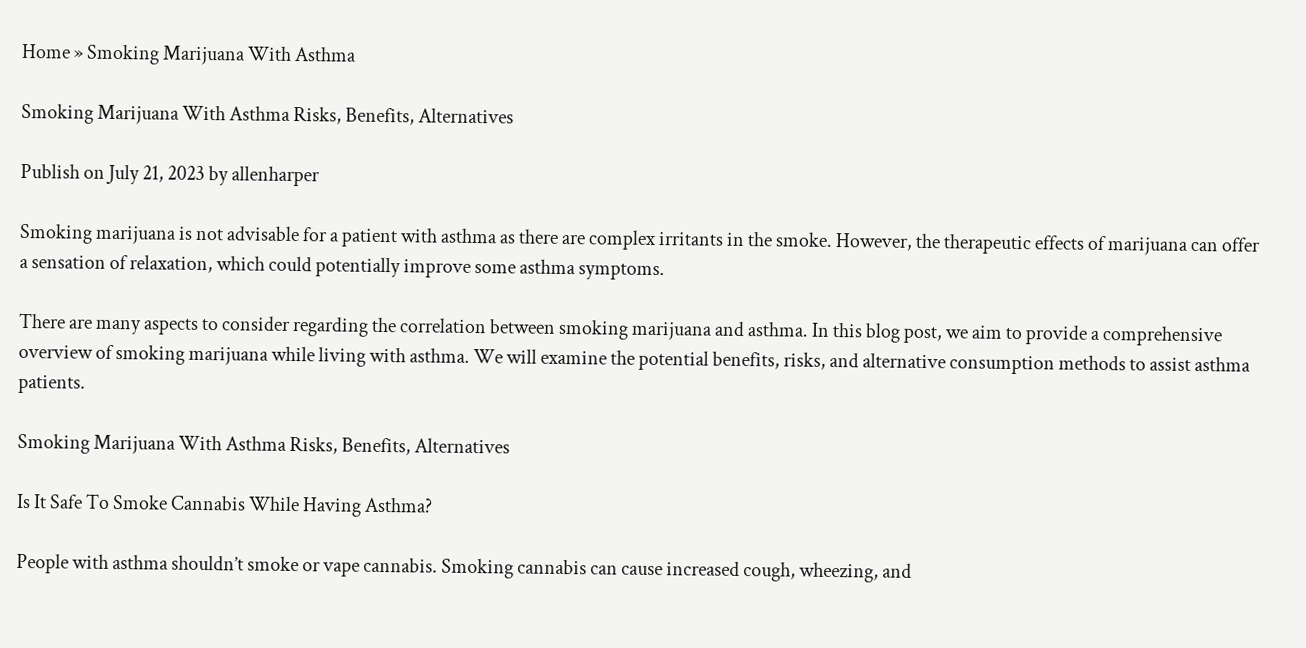Home » Smoking Marijuana With Asthma

Smoking Marijuana With Asthma Risks, Benefits, Alternatives

Publish on July 21, 2023 by allenharper

Smoking marijuana is not advisable for a patient with asthma as there are complex irritants in the smoke. However, the therapeutic effects of marijuana can offer a sensation of relaxation, which could potentially improve some asthma symptoms.

There are many aspects to consider regarding the correlation between smoking marijuana and asthma. In this blog post, we aim to provide a comprehensive overview of smoking marijuana while living with asthma. We will examine the potential benefits, risks, and alternative consumption methods to assist asthma patients.

Smoking Marijuana With Asthma Risks, Benefits, Alternatives

Is It Safe To Smoke Cannabis While Having Asthma?

People with asthma shouldn’t smoke or vape cannabis. Smoking cannabis can cause increased cough, wheezing, and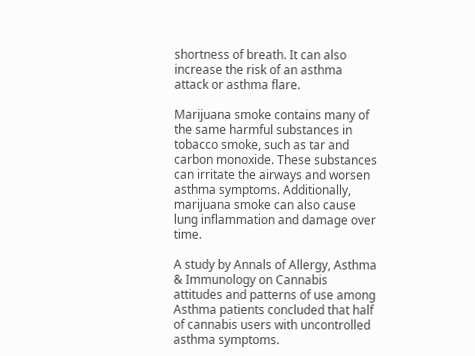shortness of breath. It can also increase the risk of an asthma attack or asthma flare.

Marijuana smoke contains many of the same harmful substances in tobacco smoke, such as tar and carbon monoxide. These substances can irritate the airways and worsen asthma symptoms. Additionally, marijuana smoke can also cause lung inflammation and damage over time.

A study by Annals of Allergy, Asthma & Immunology on Cannabis attitudes and patterns of use among Asthma patients concluded that half of cannabis users with uncontrolled asthma symptoms.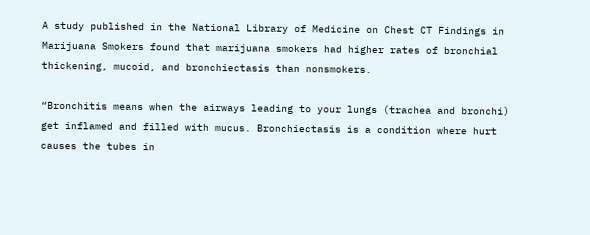A study published in the National Library of Medicine on Chest CT Findings in Marijuana Smokers found that marijuana smokers had higher rates of bronchial thickening, mucoid, and bronchiectasis than nonsmokers.

“Bronchitis means when the airways leading to your lungs (trachea and bronchi) get inflamed and filled with mucus. Bronchiectasis is a condition where hurt causes the tubes in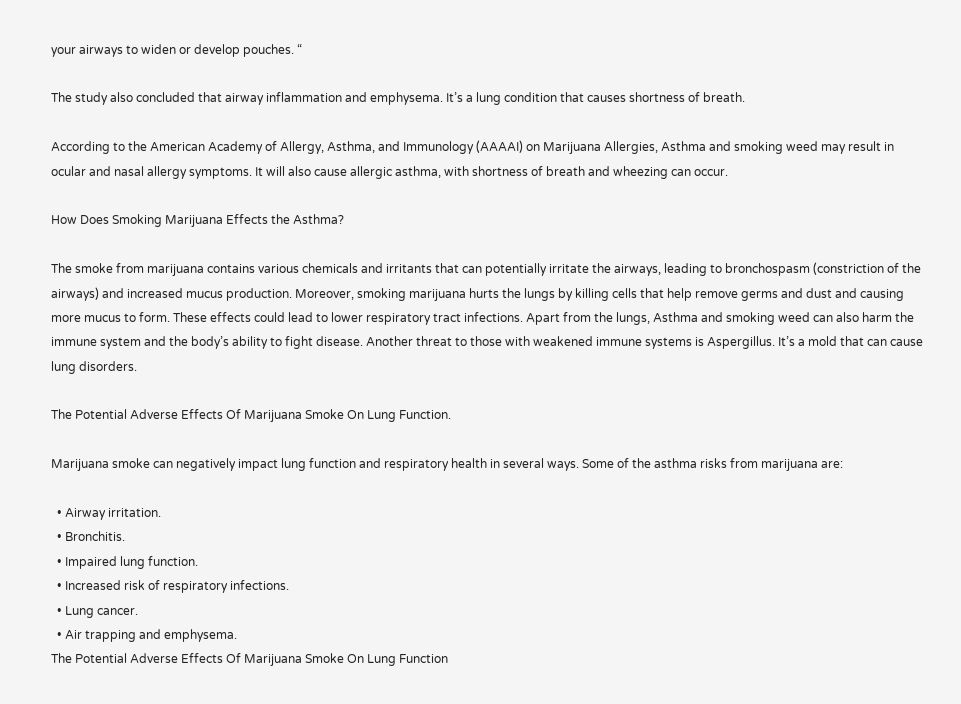your airways to widen or develop pouches. “

The study also concluded that airway inflammation and emphysema. It’s a lung condition that causes shortness of breath.

According to the American Academy of Allergy, Asthma, and Immunology (AAAAI) on Marijuana Allergies, Asthma and smoking weed may result in ocular and nasal allergy symptoms. It will also cause allergic asthma, with shortness of breath and wheezing can occur.

How Does Smoking Marijuana Effects the Asthma?

The smoke from marijuana contains various chemicals and irritants that can potentially irritate the airways, leading to bronchospasm (constriction of the airways) and increased mucus production. Moreover, smoking marijuana hurts the lungs by killing cells that help remove germs and dust and causing more mucus to form. These effects could lead to lower respiratory tract infections. Apart from the lungs, Asthma and smoking weed can also harm the immune system and the body’s ability to fight disease. Another threat to those with weakened immune systems is Aspergillus. It’s a mold that can cause lung disorders.

The Potential Adverse Effects Of Marijuana Smoke On Lung Function.

Marijuana smoke can negatively impact lung function and respiratory health in several ways. Some of the asthma risks from marijuana are:

  • Airway irritation.
  • Bronchitis.
  • Impaired lung function.
  • Increased risk of respiratory infections.
  • Lung cancer.
  • Air trapping and emphysema.
The Potential Adverse Effects Of Marijuana Smoke On Lung Function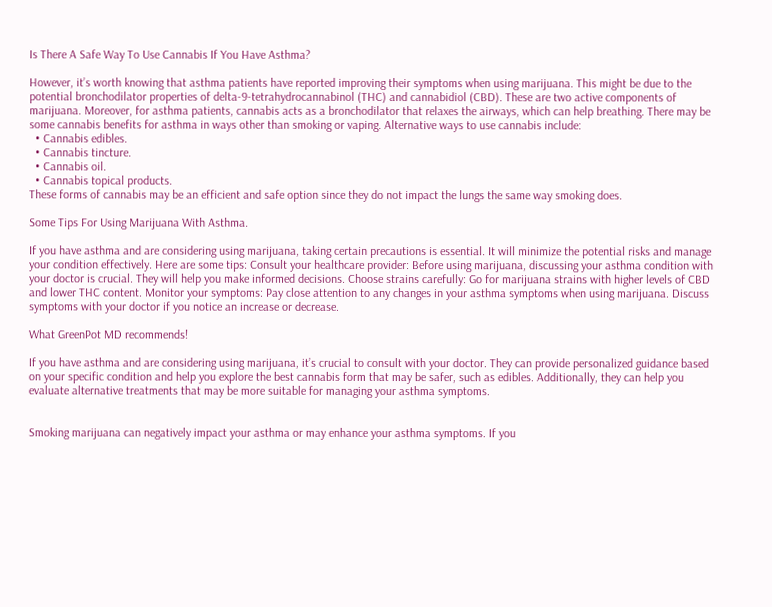Is There A Safe Way To Use Cannabis If You Have Asthma?

However, it’s worth knowing that asthma patients have reported improving their symptoms when using marijuana. This might be due to the potential bronchodilator properties of delta-9-tetrahydrocannabinol (THC) and cannabidiol (CBD). These are two active components of marijuana. Moreover, for asthma patients, cannabis acts as a bronchodilator that relaxes the airways, which can help breathing. There may be some cannabis benefits for asthma in ways other than smoking or vaping. Alternative ways to use cannabis include:
  • Cannabis edibles.
  • Cannabis tincture.
  • Cannabis oil.
  • Cannabis topical products.
These forms of cannabis may be an efficient and safe option since they do not impact the lungs the same way smoking does.

Some Tips For Using Marijuana With Asthma.

If you have asthma and are considering using marijuana, taking certain precautions is essential. It will minimize the potential risks and manage your condition effectively. Here are some tips: Consult your healthcare provider: Before using marijuana, discussing your asthma condition with your doctor is crucial. They will help you make informed decisions. Choose strains carefully: Go for marijuana strains with higher levels of CBD and lower THC content. Monitor your symptoms: Pay close attention to any changes in your asthma symptoms when using marijuana. Discuss symptoms with your doctor if you notice an increase or decrease.

What GreenPot MD recommends!

If you have asthma and are considering using marijuana, it’s crucial to consult with your doctor. They can provide personalized guidance based on your specific condition and help you explore the best cannabis form that may be safer, such as edibles. Additionally, they can help you evaluate alternative treatments that may be more suitable for managing your asthma symptoms.


Smoking marijuana can negatively impact your asthma or may enhance your asthma symptoms. If you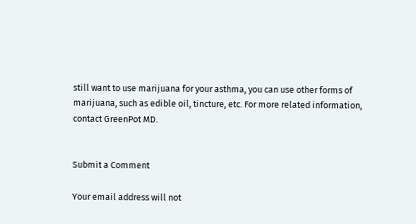still want to use marijuana for your asthma, you can use other forms of marijuana, such as edible oil, tincture, etc. For more related information, contact GreenPot MD.


Submit a Comment

Your email address will not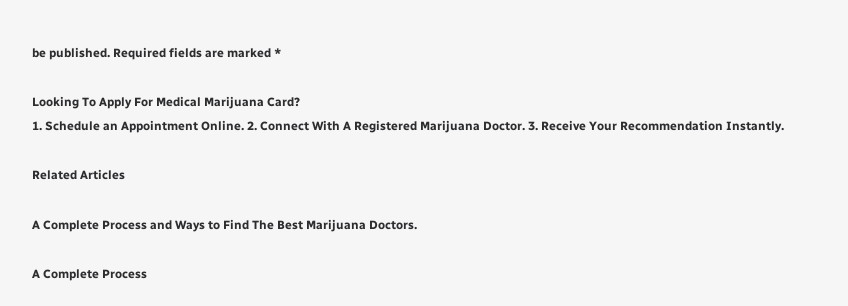be published. Required fields are marked *

Looking To Apply For Medical Marijuana Card?
1. Schedule an Appointment Online. 2. Connect With A Registered Marijuana Doctor. 3. Receive Your Recommendation Instantly.

Related Articles

A Complete Process and Ways to Find The Best Marijuana Doctors.

A Complete Process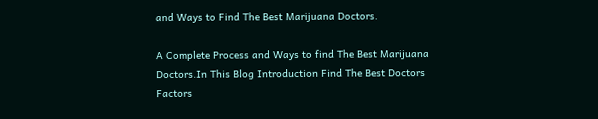and Ways to Find The Best Marijuana Doctors.

A Complete Process and Ways to find The Best Marijuana Doctors.In This Blog Introduction Find The Best Doctors Factors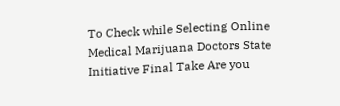To Check while Selecting Online Medical Marijuana Doctors State Initiative Final Take Are you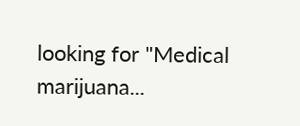looking for "Medical marijuana...